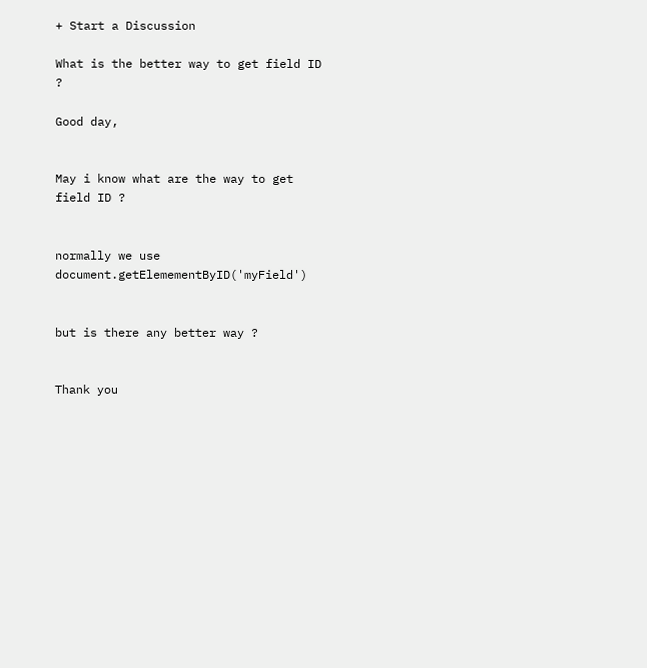+ Start a Discussion

What is the better way to get field ID ?

Good day,


May i know what are the way to get field ID ?


normally we use document.getElemementByID('myField')


but is there any better way ?


Thank you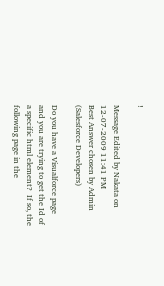!

Message Edited by Nakata on 12-07-2009 11:41 PM
Best Answer chosen by Admin (Salesforce Developers)

Do you have a Visualforce page and you are trying to get the Id of a specific html element?  If so, the following page in the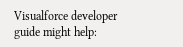Visualforce developer guide might help: